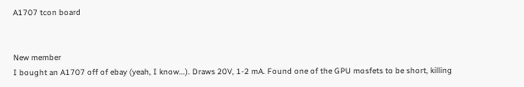A1707 tcon board


New member
I bought an A1707 off of ebay (yeah, I know...). Draws 20V, 1-2 mA. Found one of the GPU mosfets to be short, killing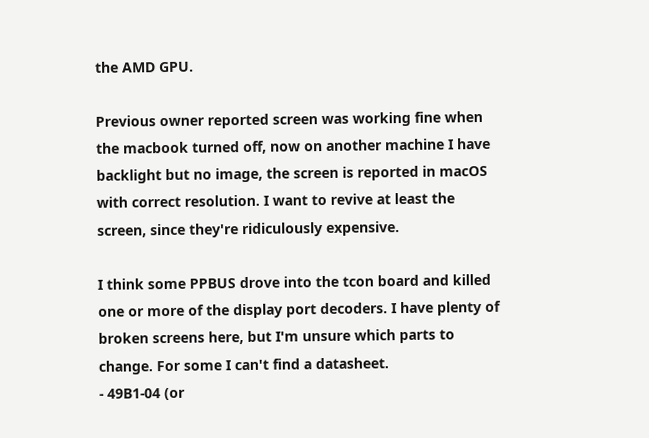the AMD GPU.

Previous owner reported screen was working fine when the macbook turned off, now on another machine I have backlight but no image, the screen is reported in macOS with correct resolution. I want to revive at least the screen, since they're ridiculously expensive.

I think some PPBUS drove into the tcon board and killed one or more of the display port decoders. I have plenty of broken screens here, but I'm unsure which parts to change. For some I can't find a datasheet.
- 49B1-04 (or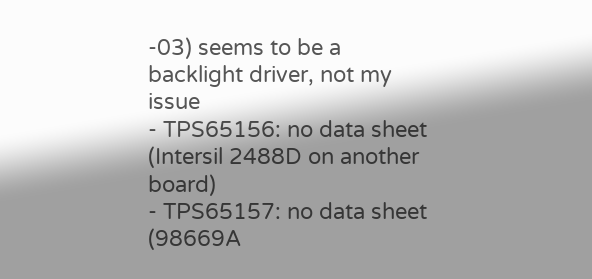-03) seems to be a backlight driver, not my issue
- TPS65156: no data sheet (Intersil 2488D on another board)
- TPS65157: no data sheet (98669A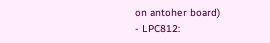on antoher board)
- LPC812: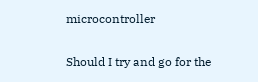microcontroller

Should I try and go for the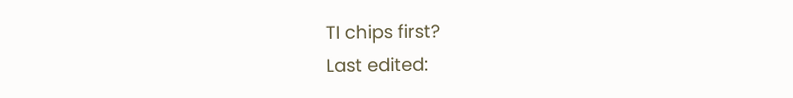TI chips first?
Last edited: